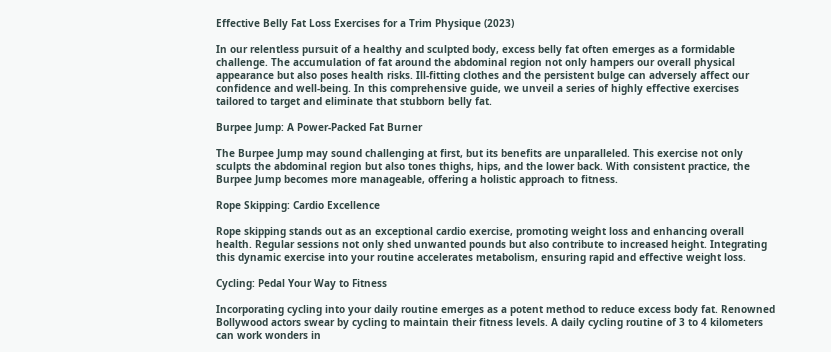Effective Belly Fat Loss Exercises for a Trim Physique (2023)

In our relentless pursuit of a healthy and sculpted body, excess belly fat often emerges as a formidable challenge. The accumulation of fat around the abdominal region not only hampers our overall physical appearance but also poses health risks. Ill-fitting clothes and the persistent bulge can adversely affect our confidence and well-being. In this comprehensive guide, we unveil a series of highly effective exercises tailored to target and eliminate that stubborn belly fat.

Burpee Jump: A Power-Packed Fat Burner

The Burpee Jump may sound challenging at first, but its benefits are unparalleled. This exercise not only sculpts the abdominal region but also tones thighs, hips, and the lower back. With consistent practice, the Burpee Jump becomes more manageable, offering a holistic approach to fitness.

Rope Skipping: Cardio Excellence

Rope skipping stands out as an exceptional cardio exercise, promoting weight loss and enhancing overall health. Regular sessions not only shed unwanted pounds but also contribute to increased height. Integrating this dynamic exercise into your routine accelerates metabolism, ensuring rapid and effective weight loss.

Cycling: Pedal Your Way to Fitness

Incorporating cycling into your daily routine emerges as a potent method to reduce excess body fat. Renowned Bollywood actors swear by cycling to maintain their fitness levels. A daily cycling routine of 3 to 4 kilometers can work wonders in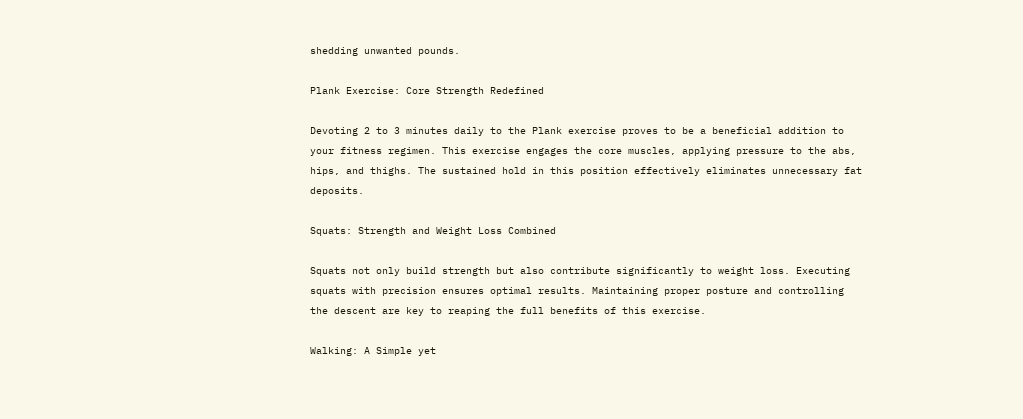shedding unwanted pounds.

Plank Exercise: Core Strength Redefined

Devoting 2 to 3 minutes daily to the Plank exercise proves to be a beneficial addition to your fitness regimen. This exercise engages the core muscles, applying pressure to the abs, hips, and thighs. The sustained hold in this position effectively eliminates unnecessary fat deposits.

Squats: Strength and Weight Loss Combined

Squats not only build strength but also contribute significantly to weight loss. Executing squats with precision ensures optimal results. Maintaining proper posture and controlling the descent are key to reaping the full benefits of this exercise.

Walking: A Simple yet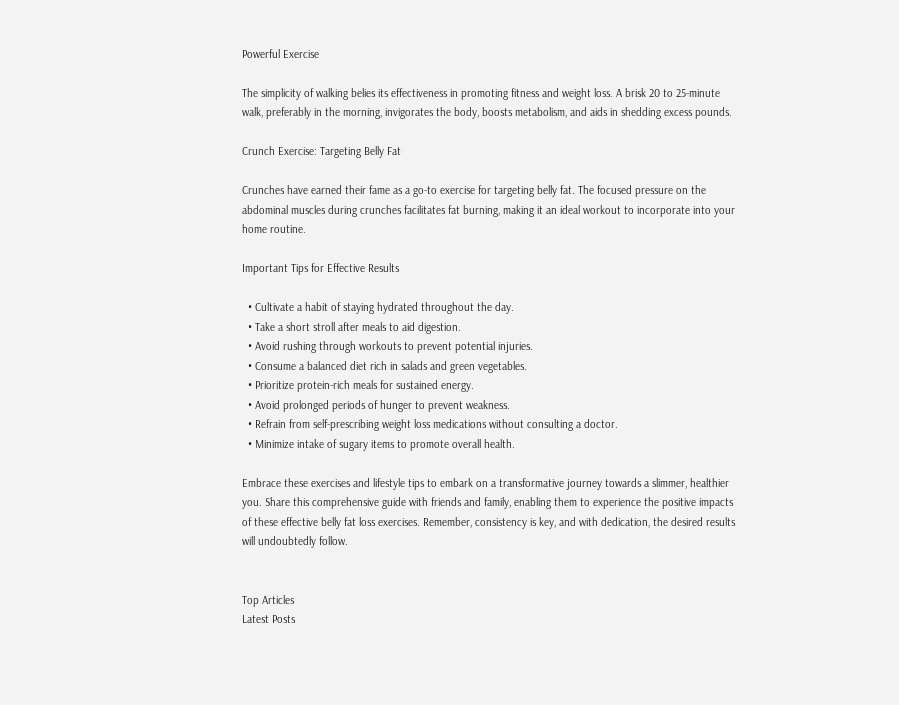Powerful Exercise

The simplicity of walking belies its effectiveness in promoting fitness and weight loss. A brisk 20 to 25-minute walk, preferably in the morning, invigorates the body, boosts metabolism, and aids in shedding excess pounds.

Crunch Exercise: Targeting Belly Fat

Crunches have earned their fame as a go-to exercise for targeting belly fat. The focused pressure on the abdominal muscles during crunches facilitates fat burning, making it an ideal workout to incorporate into your home routine.

Important Tips for Effective Results

  • Cultivate a habit of staying hydrated throughout the day.
  • Take a short stroll after meals to aid digestion.
  • Avoid rushing through workouts to prevent potential injuries.
  • Consume a balanced diet rich in salads and green vegetables.
  • Prioritize protein-rich meals for sustained energy.
  • Avoid prolonged periods of hunger to prevent weakness.
  • Refrain from self-prescribing weight loss medications without consulting a doctor.
  • Minimize intake of sugary items to promote overall health.

Embrace these exercises and lifestyle tips to embark on a transformative journey towards a slimmer, healthier you. Share this comprehensive guide with friends and family, enabling them to experience the positive impacts of these effective belly fat loss exercises. Remember, consistency is key, and with dedication, the desired results will undoubtedly follow.


Top Articles
Latest Posts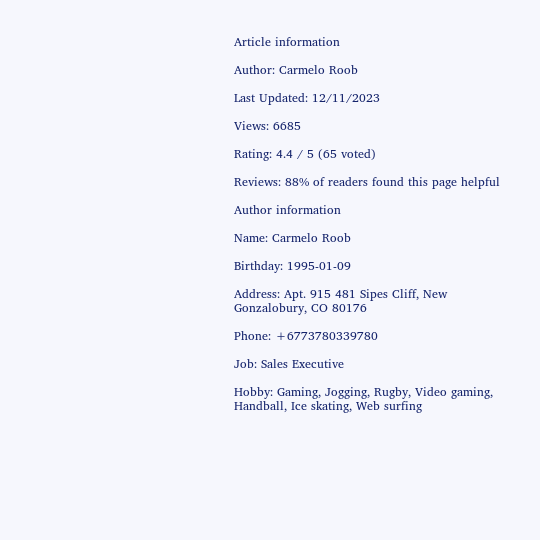Article information

Author: Carmelo Roob

Last Updated: 12/11/2023

Views: 6685

Rating: 4.4 / 5 (65 voted)

Reviews: 88% of readers found this page helpful

Author information

Name: Carmelo Roob

Birthday: 1995-01-09

Address: Apt. 915 481 Sipes Cliff, New Gonzalobury, CO 80176

Phone: +6773780339780

Job: Sales Executive

Hobby: Gaming, Jogging, Rugby, Video gaming, Handball, Ice skating, Web surfing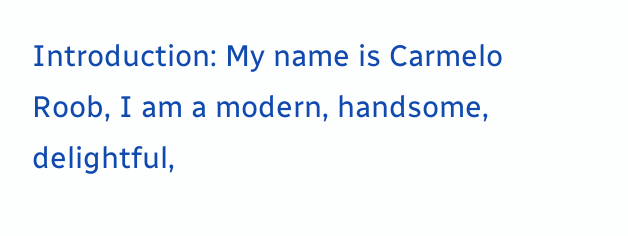Introduction: My name is Carmelo Roob, I am a modern, handsome, delightful,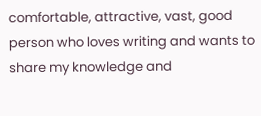comfortable, attractive, vast, good person who loves writing and wants to share my knowledge and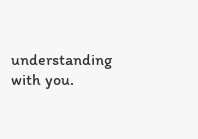understanding with you.